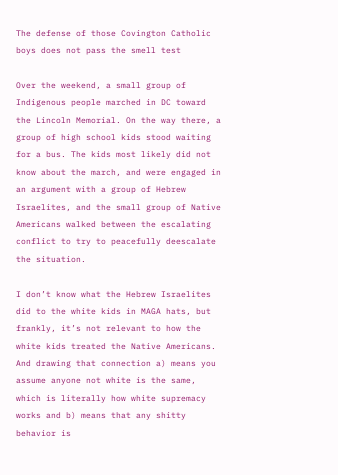The defense of those Covington Catholic boys does not pass the smell test

Over the weekend, a small group of Indigenous people marched in DC toward the Lincoln Memorial. On the way there, a group of high school kids stood waiting for a bus. The kids most likely did not know about the march, and were engaged in an argument with a group of Hebrew Israelites, and the small group of Native Americans walked between the escalating conflict to try to peacefully deescalate the situation.

I don’t know what the Hebrew Israelites did to the white kids in MAGA hats, but frankly, it’s not relevant to how the white kids treated the Native Americans. And drawing that connection a) means you assume anyone not white is the same, which is literally how white supremacy works and b) means that any shitty behavior is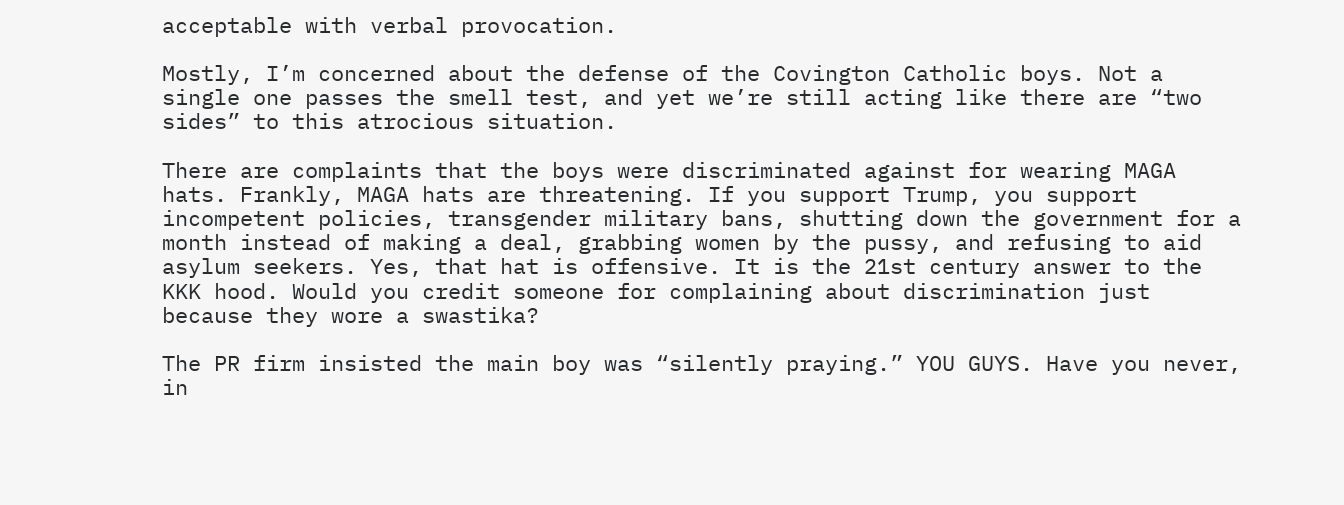acceptable with verbal provocation.

Mostly, I’m concerned about the defense of the Covington Catholic boys. Not a single one passes the smell test, and yet we’re still acting like there are “two sides” to this atrocious situation.

There are complaints that the boys were discriminated against for wearing MAGA hats. Frankly, MAGA hats are threatening. If you support Trump, you support incompetent policies, transgender military bans, shutting down the government for a month instead of making a deal, grabbing women by the pussy, and refusing to aid asylum seekers. Yes, that hat is offensive. It is the 21st century answer to the KKK hood. Would you credit someone for complaining about discrimination just because they wore a swastika?

The PR firm insisted the main boy was “silently praying.” YOU GUYS. Have you never, in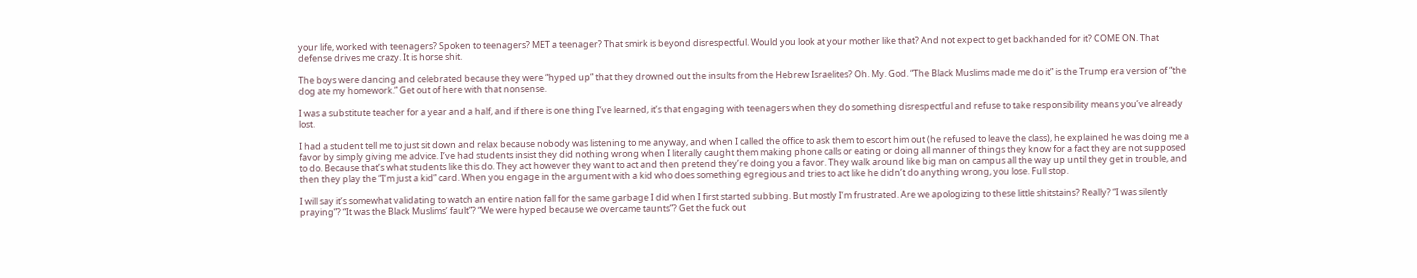your life, worked with teenagers? Spoken to teenagers? MET a teenager? That smirk is beyond disrespectful. Would you look at your mother like that? And not expect to get backhanded for it? COME ON. That defense drives me crazy. It is horse shit.

The boys were dancing and celebrated because they were “hyped up” that they drowned out the insults from the Hebrew Israelites? Oh. My. God. “The Black Muslims made me do it” is the Trump era version of “the dog ate my homework.” Get out of here with that nonsense.

I was a substitute teacher for a year and a half, and if there is one thing I’ve learned, it’s that engaging with teenagers when they do something disrespectful and refuse to take responsibility means you’ve already lost.

I had a student tell me to just sit down and relax because nobody was listening to me anyway, and when I called the office to ask them to escort him out (he refused to leave the class), he explained he was doing me a favor by simply giving me advice. I’ve had students insist they did nothing wrong when I literally caught them making phone calls or eating or doing all manner of things they know for a fact they are not supposed to do. Because that’s what students like this do. They act however they want to act and then pretend they’re doing you a favor. They walk around like big man on campus all the way up until they get in trouble, and then they play the “I’m just a kid” card. When you engage in the argument with a kid who does something egregious and tries to act like he didn’t do anything wrong, you lose. Full stop.

I will say it’s somewhat validating to watch an entire nation fall for the same garbage I did when I first started subbing. But mostly I’m frustrated. Are we apologizing to these little shitstains? Really? “I was silently praying”? “It was the Black Muslims’ fault”? “We were hyped because we overcame taunts”? Get the fuck out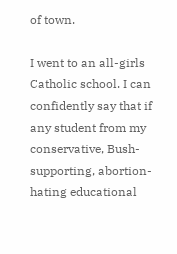of town.

I went to an all-girls Catholic school. I can confidently say that if any student from my conservative, Bush-supporting, abortion-hating educational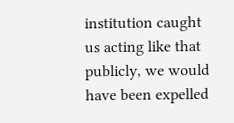institution caught us acting like that publicly, we would have been expelled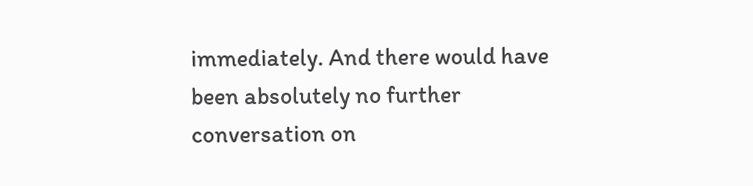immediately. And there would have been absolutely no further conversation on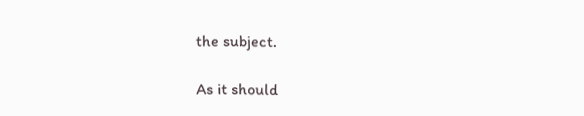the subject.

As it should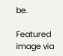be.

Featured image via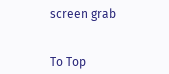screen grab


To Top